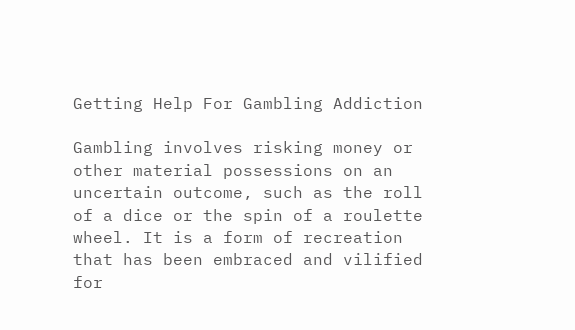Getting Help For Gambling Addiction

Gambling involves risking money or other material possessions on an uncertain outcome, such as the roll of a dice or the spin of a roulette wheel. It is a form of recreation that has been embraced and vilified for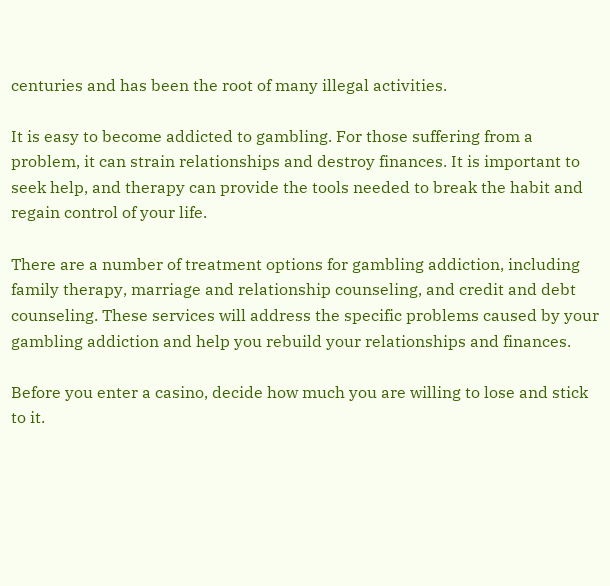centuries and has been the root of many illegal activities.

It is easy to become addicted to gambling. For those suffering from a problem, it can strain relationships and destroy finances. It is important to seek help, and therapy can provide the tools needed to break the habit and regain control of your life.

There are a number of treatment options for gambling addiction, including family therapy, marriage and relationship counseling, and credit and debt counseling. These services will address the specific problems caused by your gambling addiction and help you rebuild your relationships and finances.

Before you enter a casino, decide how much you are willing to lose and stick to it.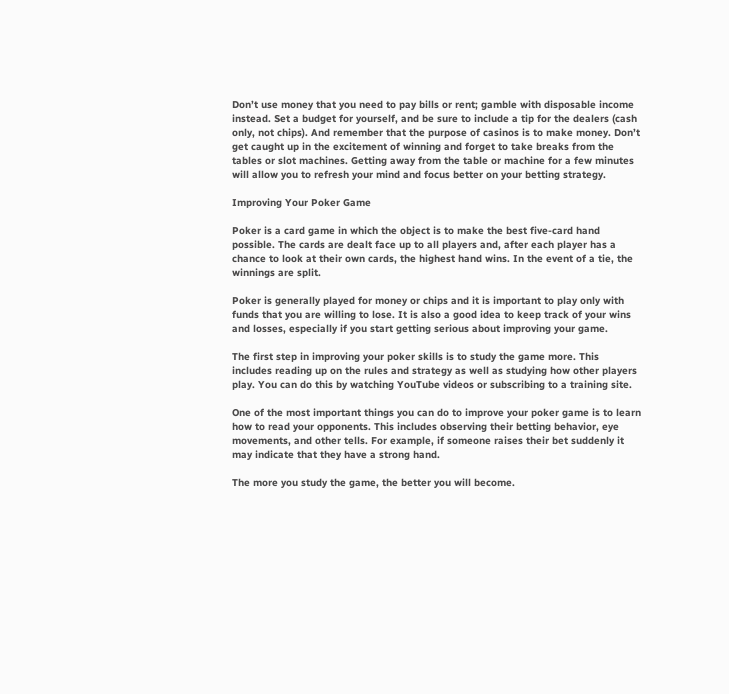Don’t use money that you need to pay bills or rent; gamble with disposable income instead. Set a budget for yourself, and be sure to include a tip for the dealers (cash only, not chips). And remember that the purpose of casinos is to make money. Don’t get caught up in the excitement of winning and forget to take breaks from the tables or slot machines. Getting away from the table or machine for a few minutes will allow you to refresh your mind and focus better on your betting strategy.

Improving Your Poker Game

Poker is a card game in which the object is to make the best five-card hand possible. The cards are dealt face up to all players and, after each player has a chance to look at their own cards, the highest hand wins. In the event of a tie, the winnings are split.

Poker is generally played for money or chips and it is important to play only with funds that you are willing to lose. It is also a good idea to keep track of your wins and losses, especially if you start getting serious about improving your game.

The first step in improving your poker skills is to study the game more. This includes reading up on the rules and strategy as well as studying how other players play. You can do this by watching YouTube videos or subscribing to a training site.

One of the most important things you can do to improve your poker game is to learn how to read your opponents. This includes observing their betting behavior, eye movements, and other tells. For example, if someone raises their bet suddenly it may indicate that they have a strong hand.

The more you study the game, the better you will become.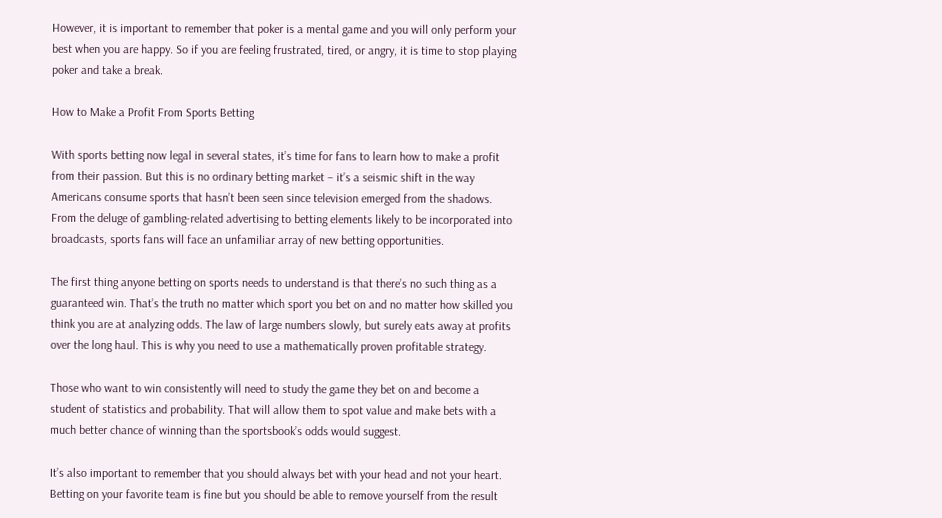However, it is important to remember that poker is a mental game and you will only perform your best when you are happy. So if you are feeling frustrated, tired, or angry, it is time to stop playing poker and take a break.

How to Make a Profit From Sports Betting

With sports betting now legal in several states, it’s time for fans to learn how to make a profit from their passion. But this is no ordinary betting market – it’s a seismic shift in the way Americans consume sports that hasn’t been seen since television emerged from the shadows. From the deluge of gambling-related advertising to betting elements likely to be incorporated into broadcasts, sports fans will face an unfamiliar array of new betting opportunities.

The first thing anyone betting on sports needs to understand is that there’s no such thing as a guaranteed win. That’s the truth no matter which sport you bet on and no matter how skilled you think you are at analyzing odds. The law of large numbers slowly, but surely eats away at profits over the long haul. This is why you need to use a mathematically proven profitable strategy.

Those who want to win consistently will need to study the game they bet on and become a student of statistics and probability. That will allow them to spot value and make bets with a much better chance of winning than the sportsbook’s odds would suggest.

It’s also important to remember that you should always bet with your head and not your heart. Betting on your favorite team is fine but you should be able to remove yourself from the result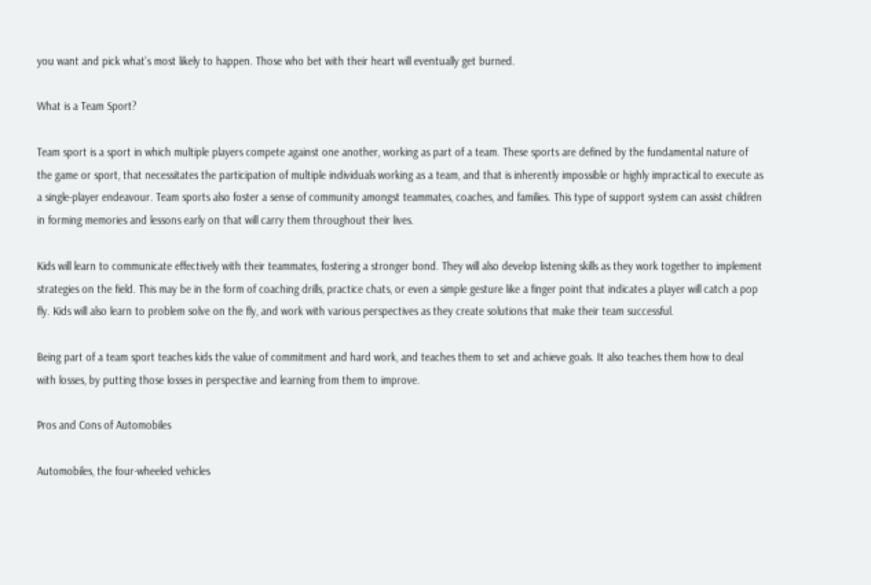you want and pick what’s most likely to happen. Those who bet with their heart will eventually get burned.

What is a Team Sport?

Team sport is a sport in which multiple players compete against one another, working as part of a team. These sports are defined by the fundamental nature of the game or sport, that necessitates the participation of multiple individuals working as a team, and that is inherently impossible or highly impractical to execute as a single-player endeavour. Team sports also foster a sense of community amongst teammates, coaches, and families. This type of support system can assist children in forming memories and lessons early on that will carry them throughout their lives.

Kids will learn to communicate effectively with their teammates, fostering a stronger bond. They will also develop listening skills as they work together to implement strategies on the field. This may be in the form of coaching drills, practice chats, or even a simple gesture like a finger point that indicates a player will catch a pop fly. Kids will also learn to problem solve on the fly, and work with various perspectives as they create solutions that make their team successful.

Being part of a team sport teaches kids the value of commitment and hard work, and teaches them to set and achieve goals. It also teaches them how to deal with losses, by putting those losses in perspective and learning from them to improve.

Pros and Cons of Automobiles

Automobiles, the four-wheeled vehicles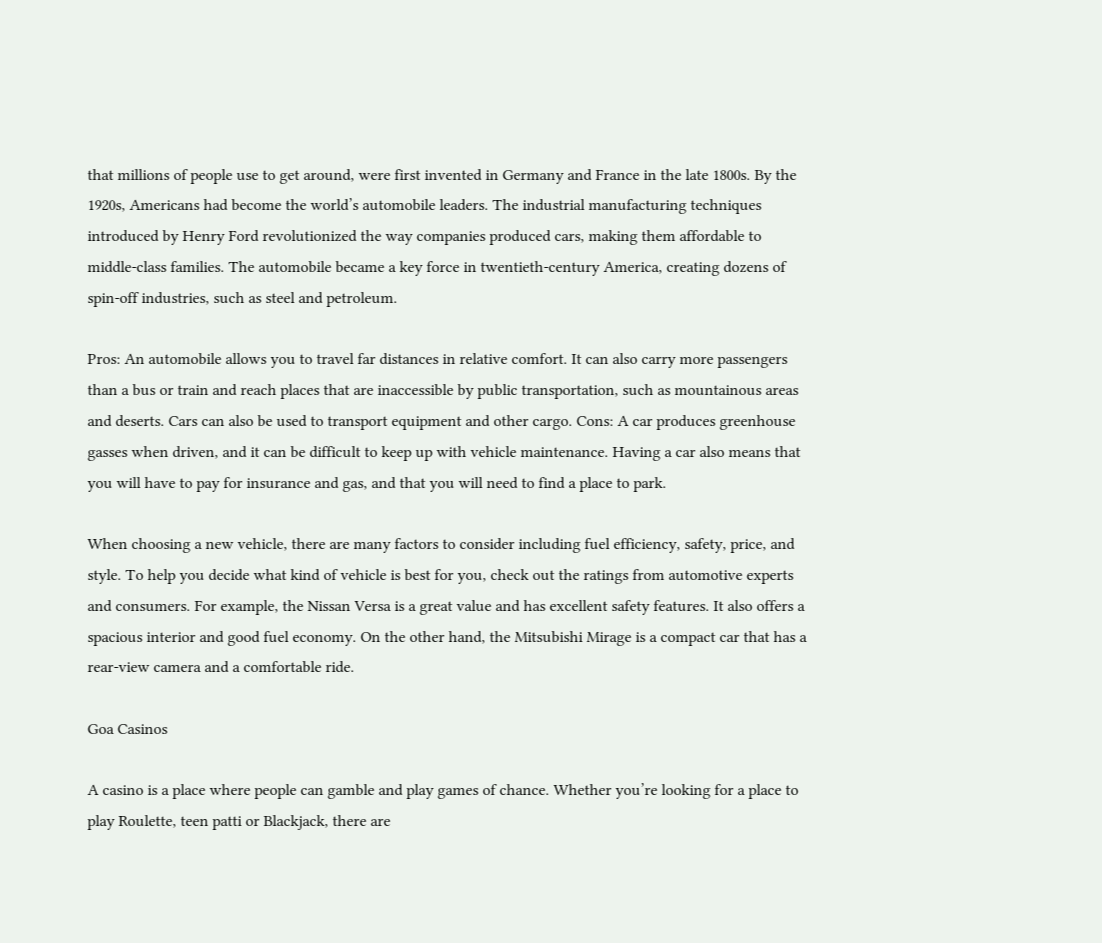that millions of people use to get around, were first invented in Germany and France in the late 1800s. By the 1920s, Americans had become the world’s automobile leaders. The industrial manufacturing techniques introduced by Henry Ford revolutionized the way companies produced cars, making them affordable to middle-class families. The automobile became a key force in twentieth-century America, creating dozens of spin-off industries, such as steel and petroleum.

Pros: An automobile allows you to travel far distances in relative comfort. It can also carry more passengers than a bus or train and reach places that are inaccessible by public transportation, such as mountainous areas and deserts. Cars can also be used to transport equipment and other cargo. Cons: A car produces greenhouse gasses when driven, and it can be difficult to keep up with vehicle maintenance. Having a car also means that you will have to pay for insurance and gas, and that you will need to find a place to park.

When choosing a new vehicle, there are many factors to consider including fuel efficiency, safety, price, and style. To help you decide what kind of vehicle is best for you, check out the ratings from automotive experts and consumers. For example, the Nissan Versa is a great value and has excellent safety features. It also offers a spacious interior and good fuel economy. On the other hand, the Mitsubishi Mirage is a compact car that has a rear-view camera and a comfortable ride.

Goa Casinos

A casino is a place where people can gamble and play games of chance. Whether you’re looking for a place to play Roulette, teen patti or Blackjack, there are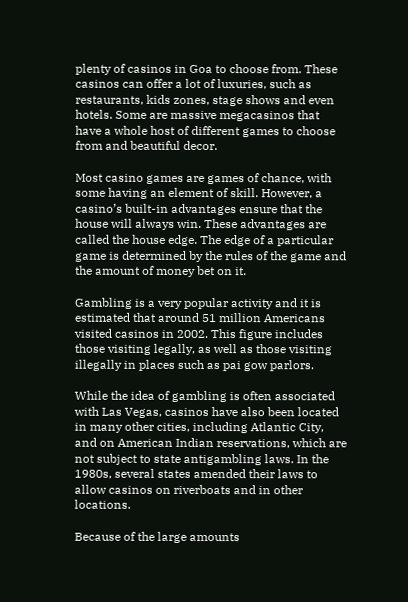plenty of casinos in Goa to choose from. These casinos can offer a lot of luxuries, such as restaurants, kids zones, stage shows and even hotels. Some are massive megacasinos that have a whole host of different games to choose from and beautiful decor.

Most casino games are games of chance, with some having an element of skill. However, a casino’s built-in advantages ensure that the house will always win. These advantages are called the house edge. The edge of a particular game is determined by the rules of the game and the amount of money bet on it.

Gambling is a very popular activity and it is estimated that around 51 million Americans visited casinos in 2002. This figure includes those visiting legally, as well as those visiting illegally in places such as pai gow parlors.

While the idea of gambling is often associated with Las Vegas, casinos have also been located in many other cities, including Atlantic City, and on American Indian reservations, which are not subject to state antigambling laws. In the 1980s, several states amended their laws to allow casinos on riverboats and in other locations.

Because of the large amounts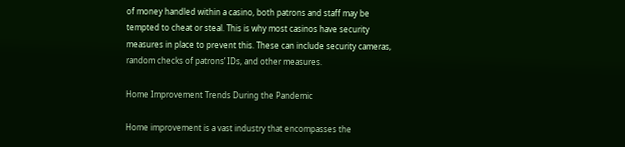of money handled within a casino, both patrons and staff may be tempted to cheat or steal. This is why most casinos have security measures in place to prevent this. These can include security cameras, random checks of patrons’ IDs, and other measures.

Home Improvement Trends During the Pandemic

Home improvement is a vast industry that encompasses the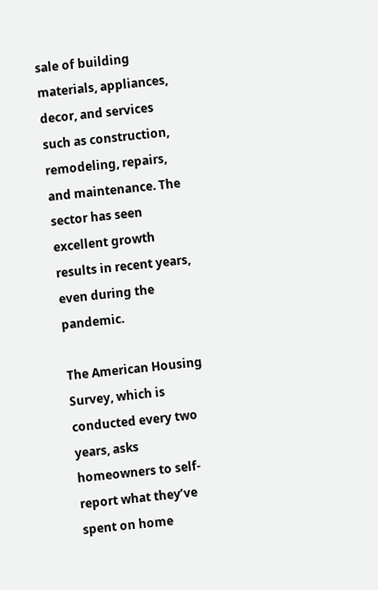sale of building materials, appliances, decor, and services such as construction, remodeling, repairs, and maintenance. The sector has seen excellent growth results in recent years, even during the pandemic.

The American Housing Survey, which is conducted every two years, asks homeowners to self-report what they’ve spent on home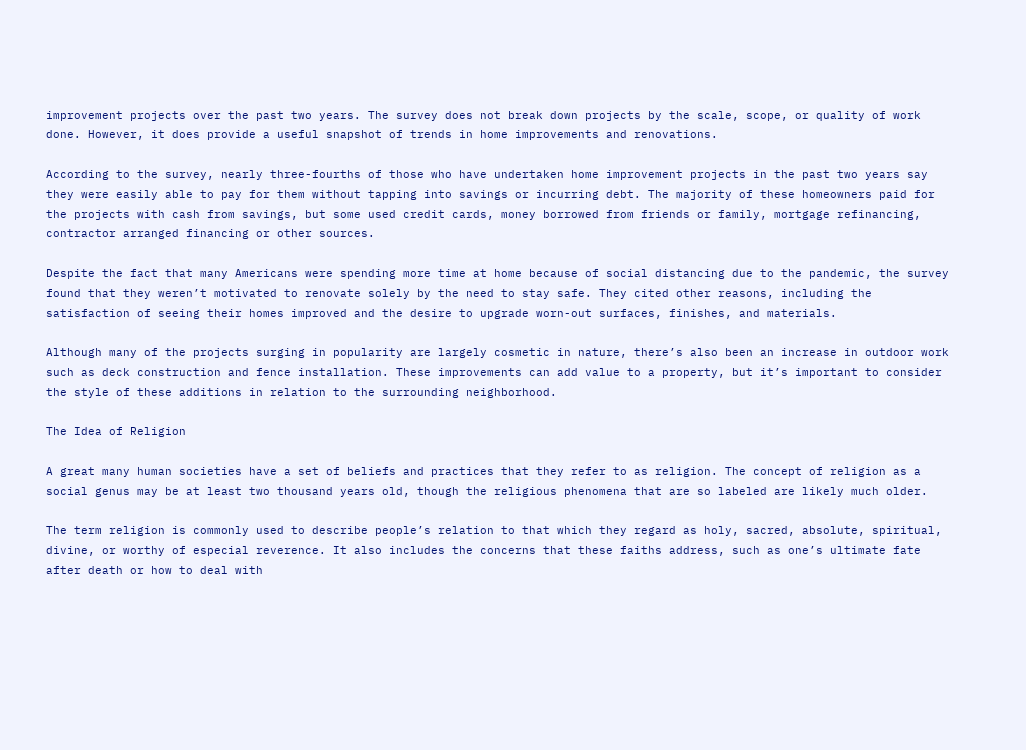improvement projects over the past two years. The survey does not break down projects by the scale, scope, or quality of work done. However, it does provide a useful snapshot of trends in home improvements and renovations.

According to the survey, nearly three-fourths of those who have undertaken home improvement projects in the past two years say they were easily able to pay for them without tapping into savings or incurring debt. The majority of these homeowners paid for the projects with cash from savings, but some used credit cards, money borrowed from friends or family, mortgage refinancing, contractor arranged financing or other sources.

Despite the fact that many Americans were spending more time at home because of social distancing due to the pandemic, the survey found that they weren’t motivated to renovate solely by the need to stay safe. They cited other reasons, including the satisfaction of seeing their homes improved and the desire to upgrade worn-out surfaces, finishes, and materials.

Although many of the projects surging in popularity are largely cosmetic in nature, there’s also been an increase in outdoor work such as deck construction and fence installation. These improvements can add value to a property, but it’s important to consider the style of these additions in relation to the surrounding neighborhood.

The Idea of Religion

A great many human societies have a set of beliefs and practices that they refer to as religion. The concept of religion as a social genus may be at least two thousand years old, though the religious phenomena that are so labeled are likely much older.

The term religion is commonly used to describe people’s relation to that which they regard as holy, sacred, absolute, spiritual, divine, or worthy of especial reverence. It also includes the concerns that these faiths address, such as one’s ultimate fate after death or how to deal with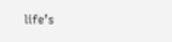life’s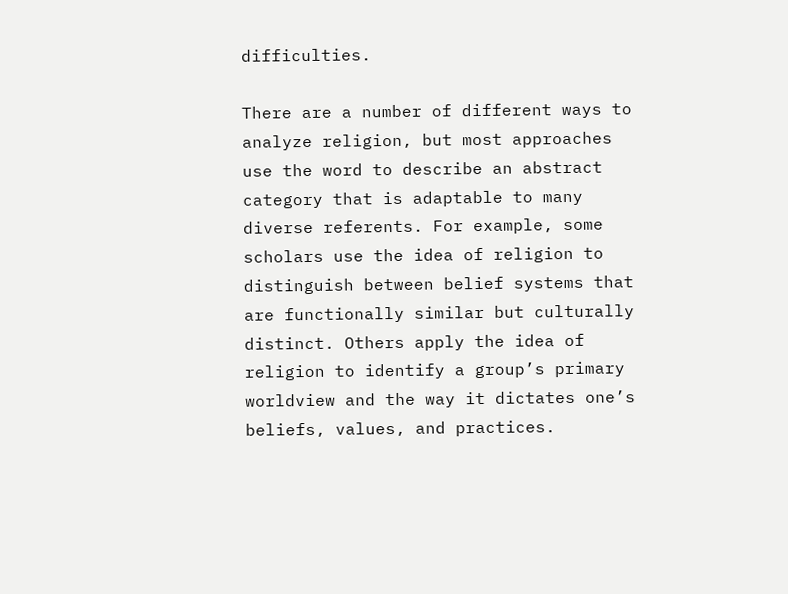difficulties.

There are a number of different ways to analyze religion, but most approaches use the word to describe an abstract category that is adaptable to many diverse referents. For example, some scholars use the idea of religion to distinguish between belief systems that are functionally similar but culturally distinct. Others apply the idea of religion to identify a group’s primary worldview and the way it dictates one’s beliefs, values, and practices.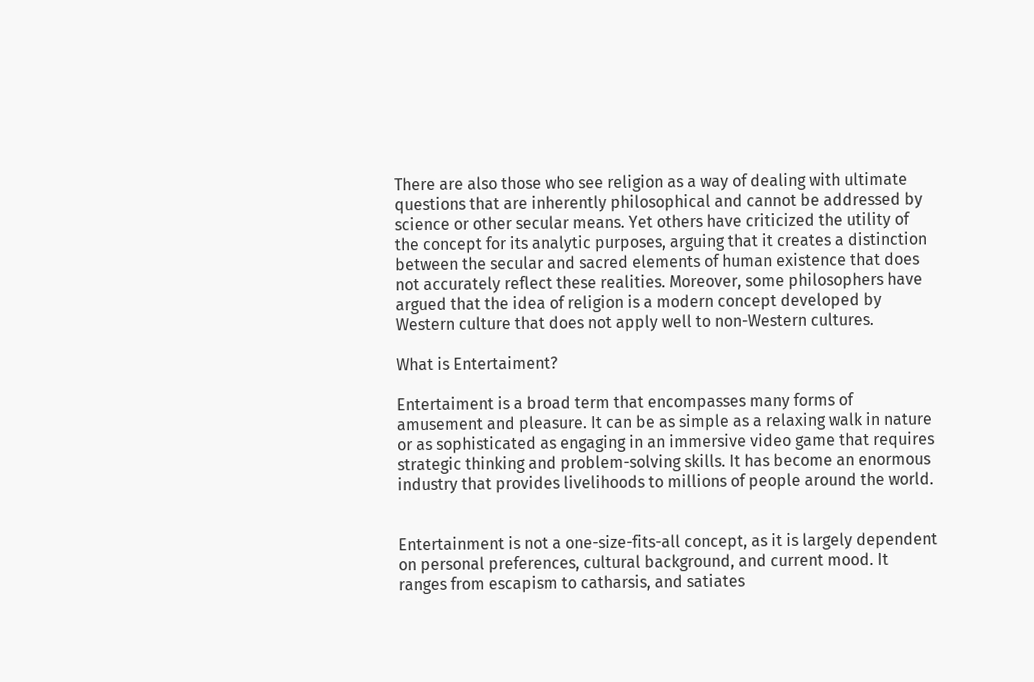There are also those who see religion as a way of dealing with ultimate questions that are inherently philosophical and cannot be addressed by science or other secular means. Yet others have criticized the utility of the concept for its analytic purposes, arguing that it creates a distinction between the secular and sacred elements of human existence that does not accurately reflect these realities. Moreover, some philosophers have argued that the idea of religion is a modern concept developed by Western culture that does not apply well to non-Western cultures.

What is Entertaiment?

Entertaiment is a broad term that encompasses many forms of amusement and pleasure. It can be as simple as a relaxing walk in nature or as sophisticated as engaging in an immersive video game that requires strategic thinking and problem-solving skills. It has become an enormous industry that provides livelihoods to millions of people around the world.


Entertainment is not a one-size-fits-all concept, as it is largely dependent on personal preferences, cultural background, and current mood. It ranges from escapism to catharsis, and satiates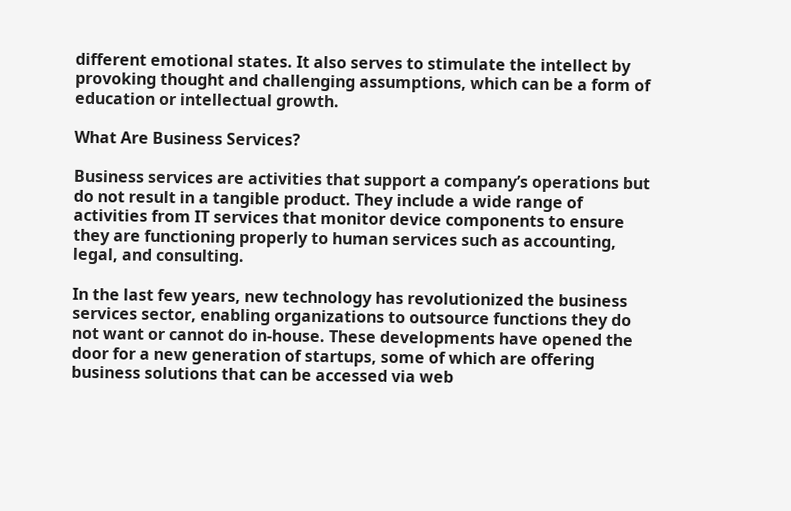different emotional states. It also serves to stimulate the intellect by provoking thought and challenging assumptions, which can be a form of education or intellectual growth.

What Are Business Services?

Business services are activities that support a company’s operations but do not result in a tangible product. They include a wide range of activities from IT services that monitor device components to ensure they are functioning properly to human services such as accounting, legal, and consulting.

In the last few years, new technology has revolutionized the business services sector, enabling organizations to outsource functions they do not want or cannot do in-house. These developments have opened the door for a new generation of startups, some of which are offering business solutions that can be accessed via web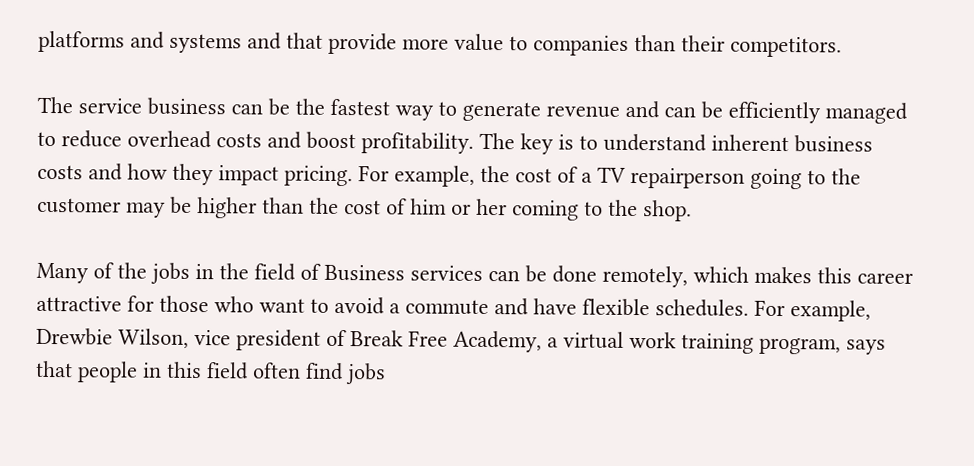platforms and systems and that provide more value to companies than their competitors.

The service business can be the fastest way to generate revenue and can be efficiently managed to reduce overhead costs and boost profitability. The key is to understand inherent business costs and how they impact pricing. For example, the cost of a TV repairperson going to the customer may be higher than the cost of him or her coming to the shop.

Many of the jobs in the field of Business services can be done remotely, which makes this career attractive for those who want to avoid a commute and have flexible schedules. For example, Drewbie Wilson, vice president of Break Free Academy, a virtual work training program, says that people in this field often find jobs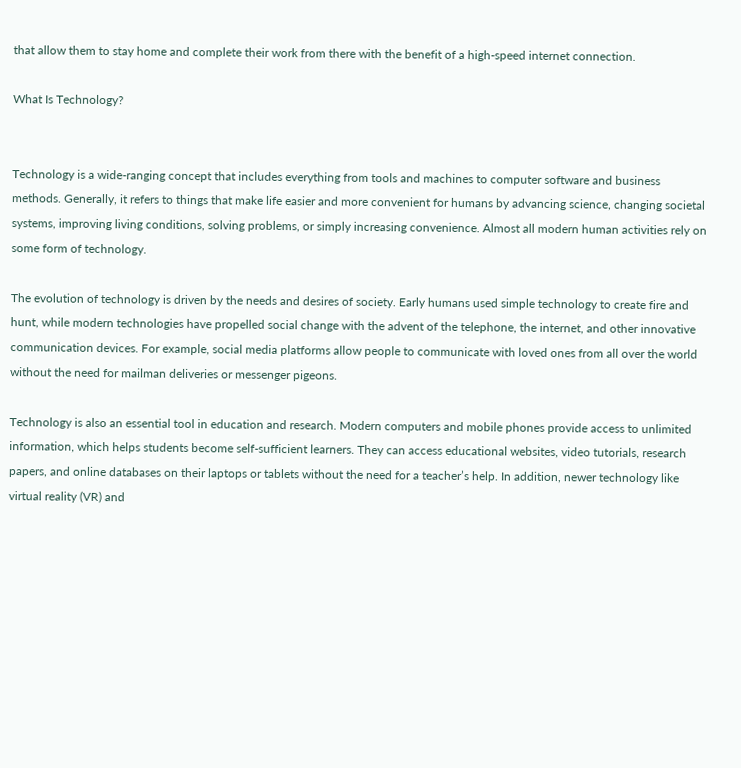that allow them to stay home and complete their work from there with the benefit of a high-speed internet connection.

What Is Technology?


Technology is a wide-ranging concept that includes everything from tools and machines to computer software and business methods. Generally, it refers to things that make life easier and more convenient for humans by advancing science, changing societal systems, improving living conditions, solving problems, or simply increasing convenience. Almost all modern human activities rely on some form of technology.

The evolution of technology is driven by the needs and desires of society. Early humans used simple technology to create fire and hunt, while modern technologies have propelled social change with the advent of the telephone, the internet, and other innovative communication devices. For example, social media platforms allow people to communicate with loved ones from all over the world without the need for mailman deliveries or messenger pigeons.

Technology is also an essential tool in education and research. Modern computers and mobile phones provide access to unlimited information, which helps students become self-sufficient learners. They can access educational websites, video tutorials, research papers, and online databases on their laptops or tablets without the need for a teacher’s help. In addition, newer technology like virtual reality (VR) and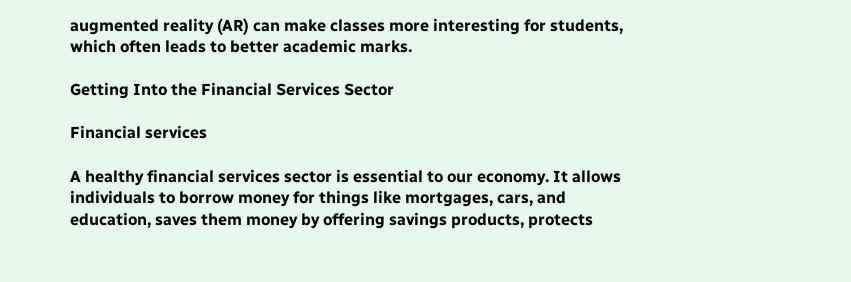augmented reality (AR) can make classes more interesting for students, which often leads to better academic marks.

Getting Into the Financial Services Sector

Financial services

A healthy financial services sector is essential to our economy. It allows individuals to borrow money for things like mortgages, cars, and education, saves them money by offering savings products, protects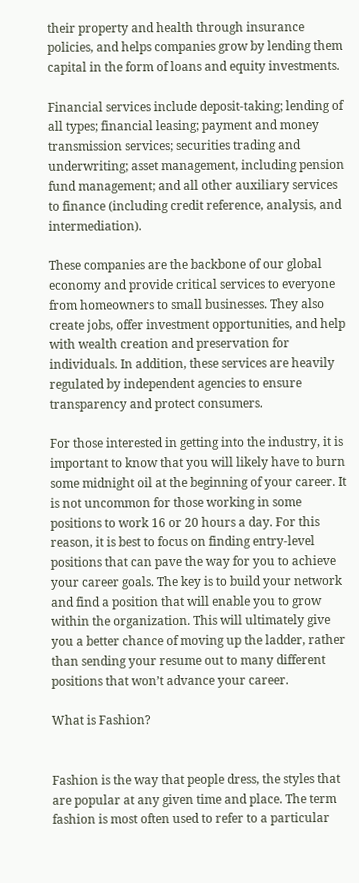their property and health through insurance policies, and helps companies grow by lending them capital in the form of loans and equity investments.

Financial services include deposit-taking; lending of all types; financial leasing; payment and money transmission services; securities trading and underwriting; asset management, including pension fund management; and all other auxiliary services to finance (including credit reference, analysis, and intermediation).

These companies are the backbone of our global economy and provide critical services to everyone from homeowners to small businesses. They also create jobs, offer investment opportunities, and help with wealth creation and preservation for individuals. In addition, these services are heavily regulated by independent agencies to ensure transparency and protect consumers.

For those interested in getting into the industry, it is important to know that you will likely have to burn some midnight oil at the beginning of your career. It is not uncommon for those working in some positions to work 16 or 20 hours a day. For this reason, it is best to focus on finding entry-level positions that can pave the way for you to achieve your career goals. The key is to build your network and find a position that will enable you to grow within the organization. This will ultimately give you a better chance of moving up the ladder, rather than sending your resume out to many different positions that won’t advance your career.

What is Fashion?


Fashion is the way that people dress, the styles that are popular at any given time and place. The term fashion is most often used to refer to a particular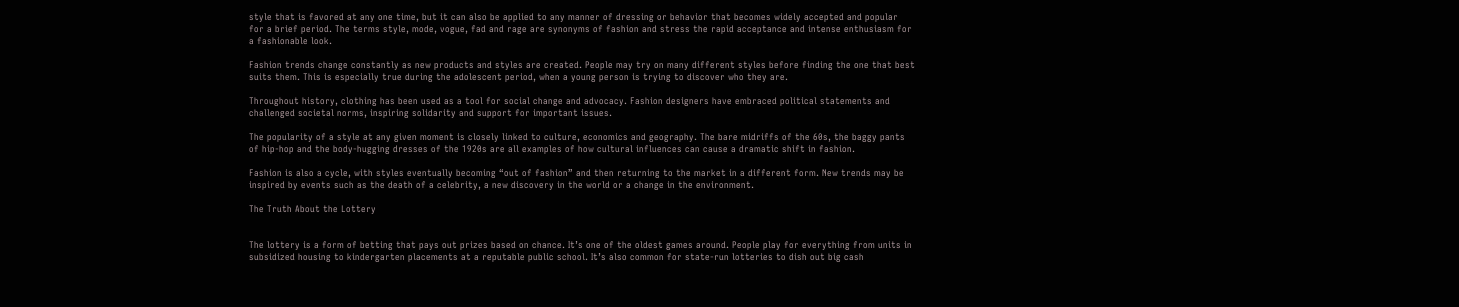style that is favored at any one time, but it can also be applied to any manner of dressing or behavior that becomes widely accepted and popular for a brief period. The terms style, mode, vogue, fad and rage are synonyms of fashion and stress the rapid acceptance and intense enthusiasm for a fashionable look.

Fashion trends change constantly as new products and styles are created. People may try on many different styles before finding the one that best suits them. This is especially true during the adolescent period, when a young person is trying to discover who they are.

Throughout history, clothing has been used as a tool for social change and advocacy. Fashion designers have embraced political statements and challenged societal norms, inspiring solidarity and support for important issues.

The popularity of a style at any given moment is closely linked to culture, economics and geography. The bare midriffs of the 60s, the baggy pants of hip-hop and the body-hugging dresses of the 1920s are all examples of how cultural influences can cause a dramatic shift in fashion.

Fashion is also a cycle, with styles eventually becoming “out of fashion” and then returning to the market in a different form. New trends may be inspired by events such as the death of a celebrity, a new discovery in the world or a change in the environment.

The Truth About the Lottery


The lottery is a form of betting that pays out prizes based on chance. It’s one of the oldest games around. People play for everything from units in subsidized housing to kindergarten placements at a reputable public school. It’s also common for state-run lotteries to dish out big cash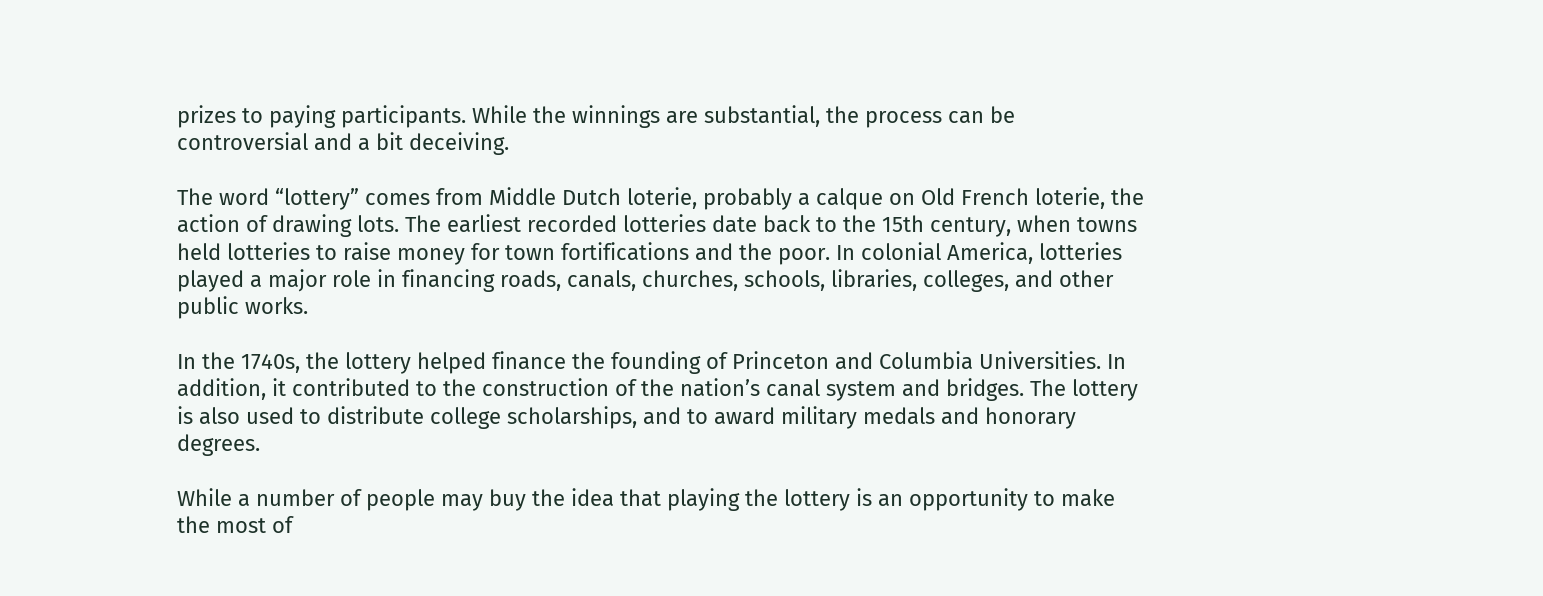prizes to paying participants. While the winnings are substantial, the process can be controversial and a bit deceiving.

The word “lottery” comes from Middle Dutch loterie, probably a calque on Old French loterie, the action of drawing lots. The earliest recorded lotteries date back to the 15th century, when towns held lotteries to raise money for town fortifications and the poor. In colonial America, lotteries played a major role in financing roads, canals, churches, schools, libraries, colleges, and other public works.

In the 1740s, the lottery helped finance the founding of Princeton and Columbia Universities. In addition, it contributed to the construction of the nation’s canal system and bridges. The lottery is also used to distribute college scholarships, and to award military medals and honorary degrees.

While a number of people may buy the idea that playing the lottery is an opportunity to make the most of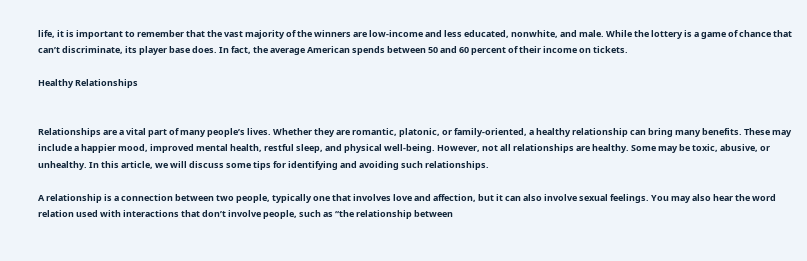life, it is important to remember that the vast majority of the winners are low-income and less educated, nonwhite, and male. While the lottery is a game of chance that can’t discriminate, its player base does. In fact, the average American spends between 50 and 60 percent of their income on tickets.

Healthy Relationships


Relationships are a vital part of many people’s lives. Whether they are romantic, platonic, or family-oriented, a healthy relationship can bring many benefits. These may include a happier mood, improved mental health, restful sleep, and physical well-being. However, not all relationships are healthy. Some may be toxic, abusive, or unhealthy. In this article, we will discuss some tips for identifying and avoiding such relationships.

A relationship is a connection between two people, typically one that involves love and affection, but it can also involve sexual feelings. You may also hear the word relation used with interactions that don’t involve people, such as “the relationship between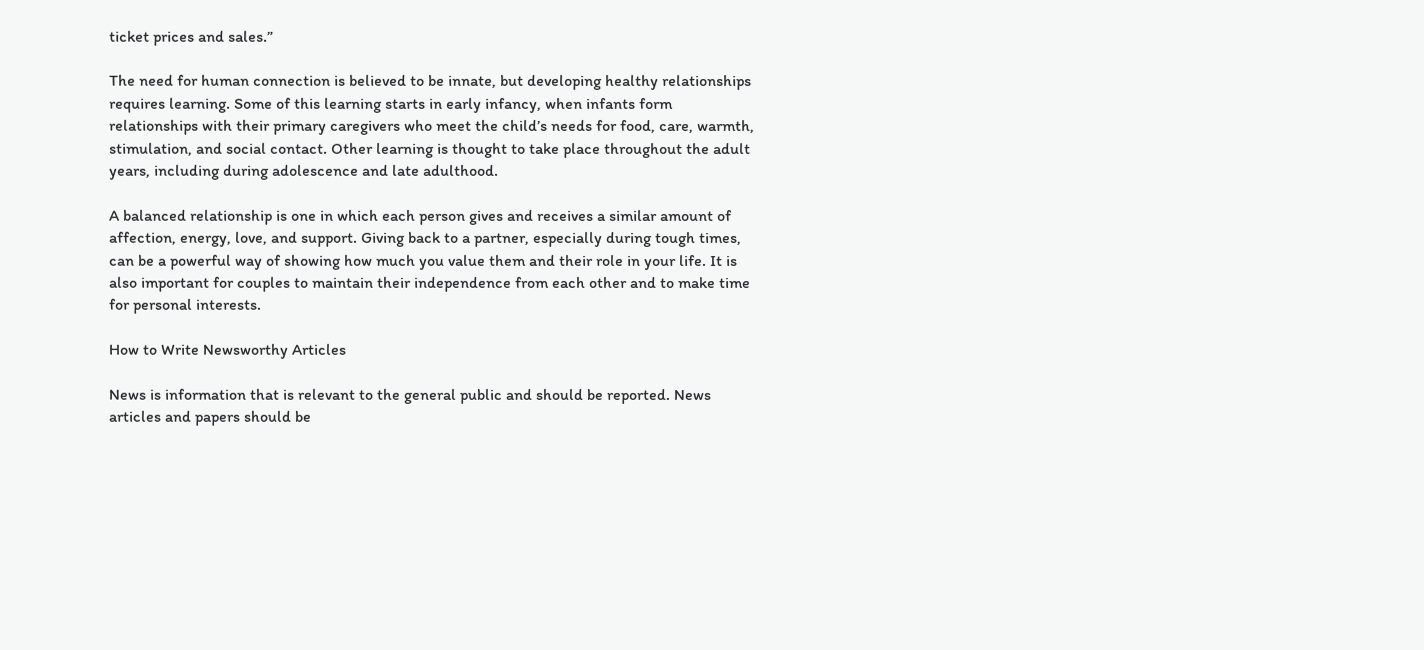ticket prices and sales.”

The need for human connection is believed to be innate, but developing healthy relationships requires learning. Some of this learning starts in early infancy, when infants form relationships with their primary caregivers who meet the child’s needs for food, care, warmth, stimulation, and social contact. Other learning is thought to take place throughout the adult years, including during adolescence and late adulthood.

A balanced relationship is one in which each person gives and receives a similar amount of affection, energy, love, and support. Giving back to a partner, especially during tough times, can be a powerful way of showing how much you value them and their role in your life. It is also important for couples to maintain their independence from each other and to make time for personal interests.

How to Write Newsworthy Articles

News is information that is relevant to the general public and should be reported. News articles and papers should be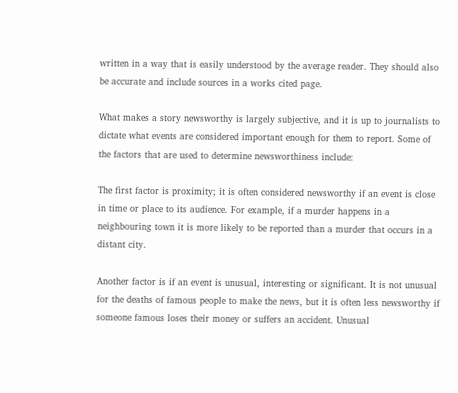written in a way that is easily understood by the average reader. They should also be accurate and include sources in a works cited page.

What makes a story newsworthy is largely subjective, and it is up to journalists to dictate what events are considered important enough for them to report. Some of the factors that are used to determine newsworthiness include:

The first factor is proximity; it is often considered newsworthy if an event is close in time or place to its audience. For example, if a murder happens in a neighbouring town it is more likely to be reported than a murder that occurs in a distant city.

Another factor is if an event is unusual, interesting or significant. It is not unusual for the deaths of famous people to make the news, but it is often less newsworthy if someone famous loses their money or suffers an accident. Unusual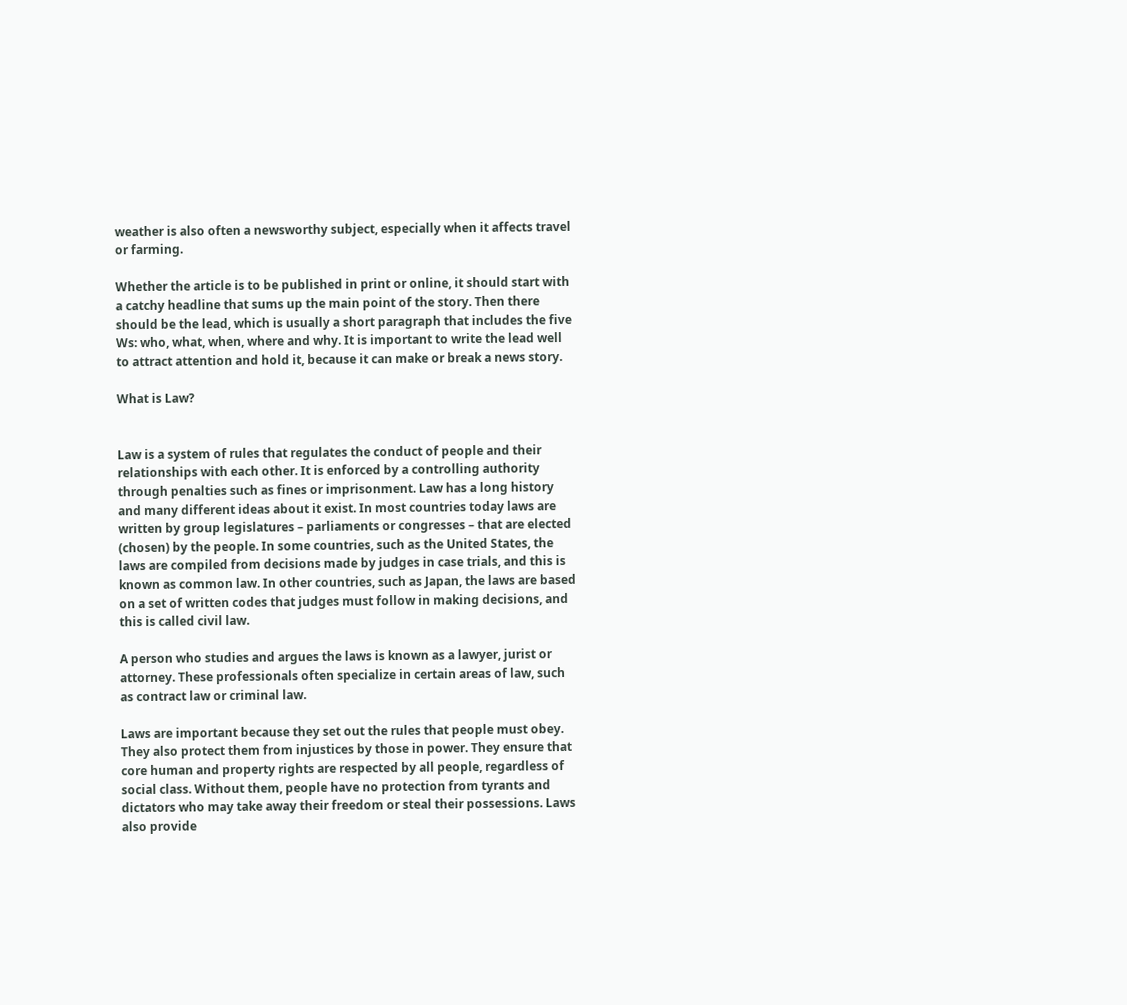weather is also often a newsworthy subject, especially when it affects travel or farming.

Whether the article is to be published in print or online, it should start with a catchy headline that sums up the main point of the story. Then there should be the lead, which is usually a short paragraph that includes the five Ws: who, what, when, where and why. It is important to write the lead well to attract attention and hold it, because it can make or break a news story.

What is Law?


Law is a system of rules that regulates the conduct of people and their relationships with each other. It is enforced by a controlling authority through penalties such as fines or imprisonment. Law has a long history and many different ideas about it exist. In most countries today laws are written by group legislatures – parliaments or congresses – that are elected (chosen) by the people. In some countries, such as the United States, the laws are compiled from decisions made by judges in case trials, and this is known as common law. In other countries, such as Japan, the laws are based on a set of written codes that judges must follow in making decisions, and this is called civil law.

A person who studies and argues the laws is known as a lawyer, jurist or attorney. These professionals often specialize in certain areas of law, such as contract law or criminal law.

Laws are important because they set out the rules that people must obey. They also protect them from injustices by those in power. They ensure that core human and property rights are respected by all people, regardless of social class. Without them, people have no protection from tyrants and dictators who may take away their freedom or steal their possessions. Laws also provide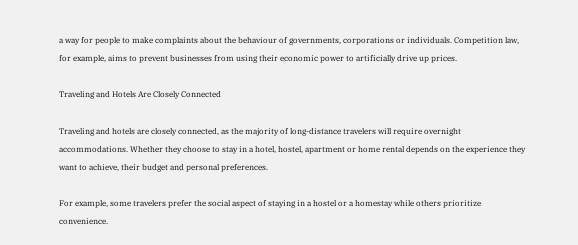a way for people to make complaints about the behaviour of governments, corporations or individuals. Competition law, for example, aims to prevent businesses from using their economic power to artificially drive up prices.

Traveling and Hotels Are Closely Connected

Traveling and hotels are closely connected, as the majority of long-distance travelers will require overnight accommodations. Whether they choose to stay in a hotel, hostel, apartment or home rental depends on the experience they want to achieve, their budget and personal preferences.

For example, some travelers prefer the social aspect of staying in a hostel or a homestay while others prioritize convenience.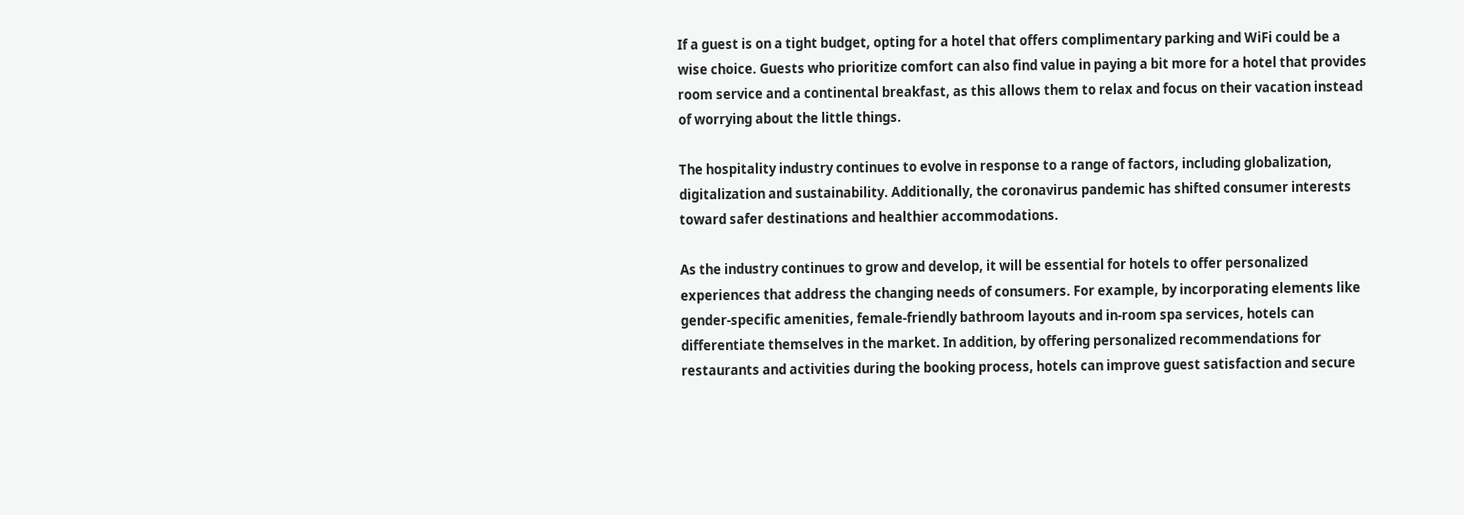If a guest is on a tight budget, opting for a hotel that offers complimentary parking and WiFi could be a wise choice. Guests who prioritize comfort can also find value in paying a bit more for a hotel that provides room service and a continental breakfast, as this allows them to relax and focus on their vacation instead of worrying about the little things.

The hospitality industry continues to evolve in response to a range of factors, including globalization, digitalization and sustainability. Additionally, the coronavirus pandemic has shifted consumer interests toward safer destinations and healthier accommodations.

As the industry continues to grow and develop, it will be essential for hotels to offer personalized experiences that address the changing needs of consumers. For example, by incorporating elements like gender-specific amenities, female-friendly bathroom layouts and in-room spa services, hotels can differentiate themselves in the market. In addition, by offering personalized recommendations for restaurants and activities during the booking process, hotels can improve guest satisfaction and secure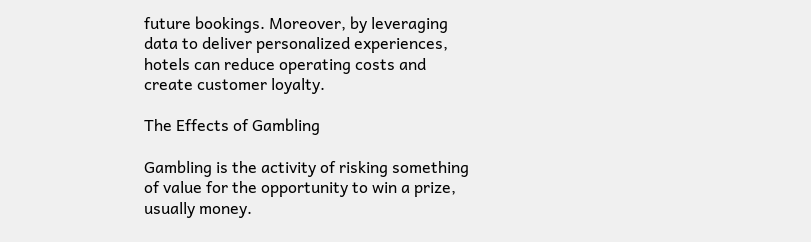future bookings. Moreover, by leveraging data to deliver personalized experiences, hotels can reduce operating costs and create customer loyalty.

The Effects of Gambling

Gambling is the activity of risking something of value for the opportunity to win a prize, usually money.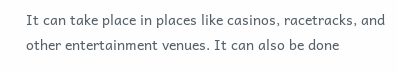It can take place in places like casinos, racetracks, and other entertainment venues. It can also be done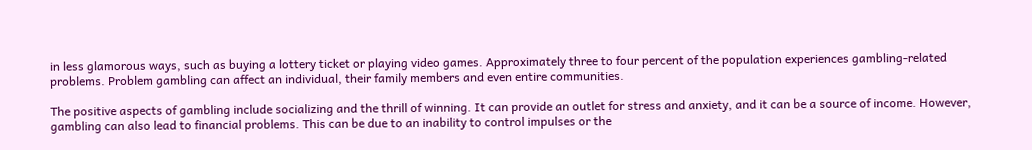in less glamorous ways, such as buying a lottery ticket or playing video games. Approximately three to four percent of the population experiences gambling-related problems. Problem gambling can affect an individual, their family members and even entire communities.

The positive aspects of gambling include socializing and the thrill of winning. It can provide an outlet for stress and anxiety, and it can be a source of income. However, gambling can also lead to financial problems. This can be due to an inability to control impulses or the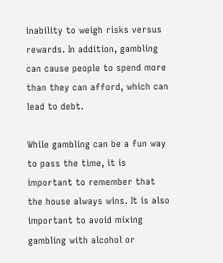inability to weigh risks versus rewards. In addition, gambling can cause people to spend more than they can afford, which can lead to debt.

While gambling can be a fun way to pass the time, it is important to remember that the house always wins. It is also important to avoid mixing gambling with alcohol or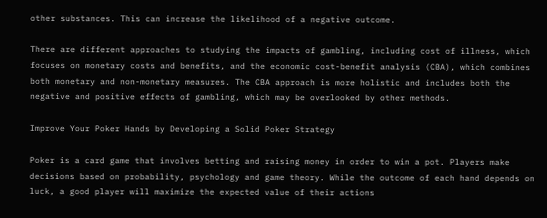other substances. This can increase the likelihood of a negative outcome.

There are different approaches to studying the impacts of gambling, including cost of illness, which focuses on monetary costs and benefits, and the economic cost-benefit analysis (CBA), which combines both monetary and non-monetary measures. The CBA approach is more holistic and includes both the negative and positive effects of gambling, which may be overlooked by other methods.

Improve Your Poker Hands by Developing a Solid Poker Strategy

Poker is a card game that involves betting and raising money in order to win a pot. Players make decisions based on probability, psychology and game theory. While the outcome of each hand depends on luck, a good player will maximize the expected value of their actions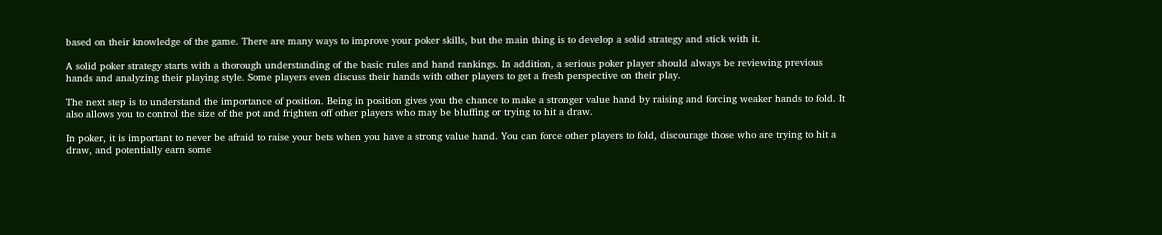based on their knowledge of the game. There are many ways to improve your poker skills, but the main thing is to develop a solid strategy and stick with it.

A solid poker strategy starts with a thorough understanding of the basic rules and hand rankings. In addition, a serious poker player should always be reviewing previous hands and analyzing their playing style. Some players even discuss their hands with other players to get a fresh perspective on their play.

The next step is to understand the importance of position. Being in position gives you the chance to make a stronger value hand by raising and forcing weaker hands to fold. It also allows you to control the size of the pot and frighten off other players who may be bluffing or trying to hit a draw.

In poker, it is important to never be afraid to raise your bets when you have a strong value hand. You can force other players to fold, discourage those who are trying to hit a draw, and potentially earn some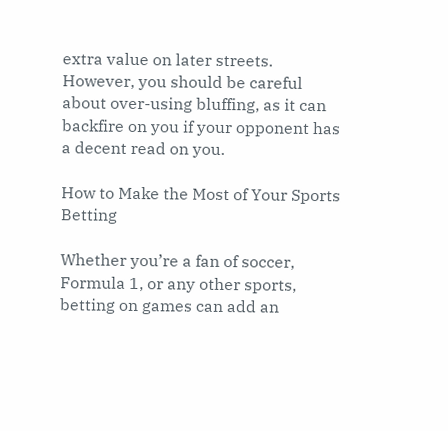extra value on later streets. However, you should be careful about over-using bluffing, as it can backfire on you if your opponent has a decent read on you.

How to Make the Most of Your Sports Betting

Whether you’re a fan of soccer, Formula 1, or any other sports, betting on games can add an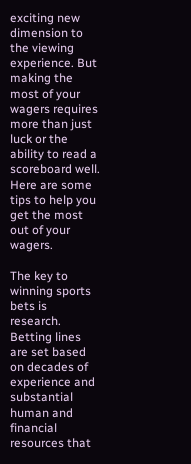exciting new dimension to the viewing experience. But making the most of your wagers requires more than just luck or the ability to read a scoreboard well. Here are some tips to help you get the most out of your wagers.

The key to winning sports bets is research. Betting lines are set based on decades of experience and substantial human and financial resources that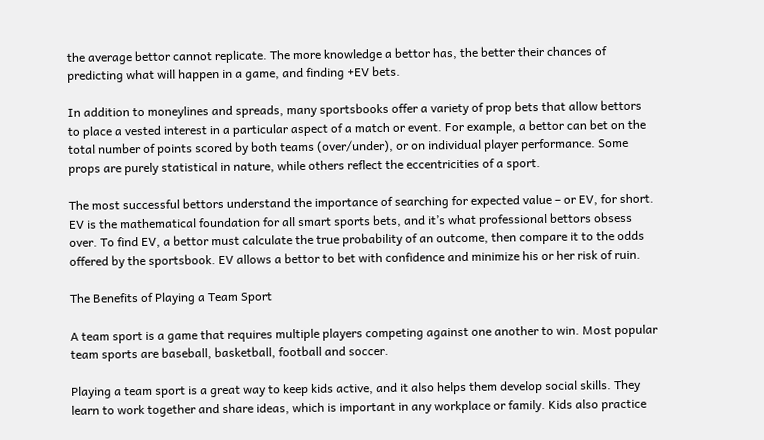the average bettor cannot replicate. The more knowledge a bettor has, the better their chances of predicting what will happen in a game, and finding +EV bets.

In addition to moneylines and spreads, many sportsbooks offer a variety of prop bets that allow bettors to place a vested interest in a particular aspect of a match or event. For example, a bettor can bet on the total number of points scored by both teams (over/under), or on individual player performance. Some props are purely statistical in nature, while others reflect the eccentricities of a sport.

The most successful bettors understand the importance of searching for expected value – or EV, for short. EV is the mathematical foundation for all smart sports bets, and it’s what professional bettors obsess over. To find EV, a bettor must calculate the true probability of an outcome, then compare it to the odds offered by the sportsbook. EV allows a bettor to bet with confidence and minimize his or her risk of ruin.

The Benefits of Playing a Team Sport

A team sport is a game that requires multiple players competing against one another to win. Most popular team sports are baseball, basketball, football and soccer.

Playing a team sport is a great way to keep kids active, and it also helps them develop social skills. They learn to work together and share ideas, which is important in any workplace or family. Kids also practice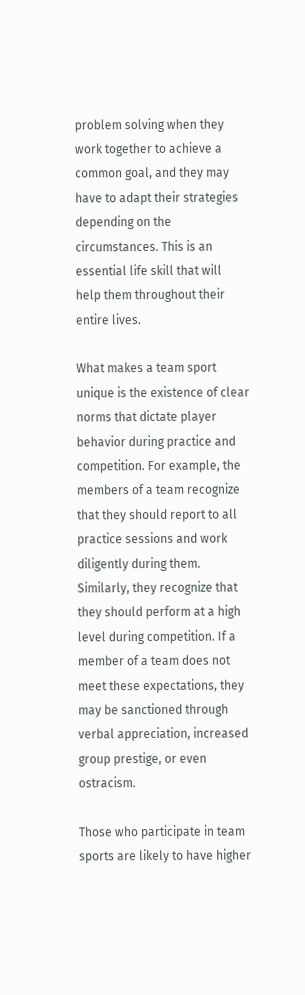problem solving when they work together to achieve a common goal, and they may have to adapt their strategies depending on the circumstances. This is an essential life skill that will help them throughout their entire lives.

What makes a team sport unique is the existence of clear norms that dictate player behavior during practice and competition. For example, the members of a team recognize that they should report to all practice sessions and work diligently during them. Similarly, they recognize that they should perform at a high level during competition. If a member of a team does not meet these expectations, they may be sanctioned through verbal appreciation, increased group prestige, or even ostracism.

Those who participate in team sports are likely to have higher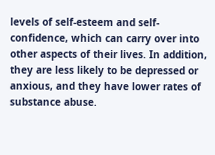levels of self-esteem and self-confidence, which can carry over into other aspects of their lives. In addition, they are less likely to be depressed or anxious, and they have lower rates of substance abuse.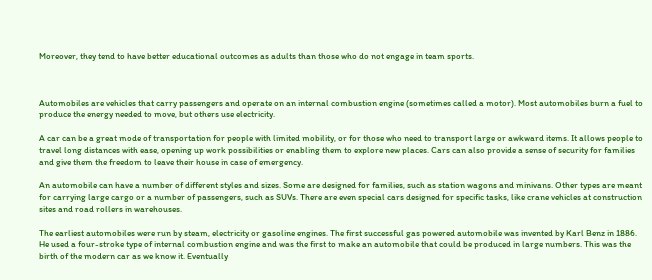Moreover, they tend to have better educational outcomes as adults than those who do not engage in team sports.



Automobiles are vehicles that carry passengers and operate on an internal combustion engine (sometimes called a motor). Most automobiles burn a fuel to produce the energy needed to move, but others use electricity.

A car can be a great mode of transportation for people with limited mobility, or for those who need to transport large or awkward items. It allows people to travel long distances with ease, opening up work possibilities or enabling them to explore new places. Cars can also provide a sense of security for families and give them the freedom to leave their house in case of emergency.

An automobile can have a number of different styles and sizes. Some are designed for families, such as station wagons and minivans. Other types are meant for carrying large cargo or a number of passengers, such as SUVs. There are even special cars designed for specific tasks, like crane vehicles at construction sites and road rollers in warehouses.

The earliest automobiles were run by steam, electricity or gasoline engines. The first successful gas powered automobile was invented by Karl Benz in 1886. He used a four-stroke type of internal combustion engine and was the first to make an automobile that could be produced in large numbers. This was the birth of the modern car as we know it. Eventually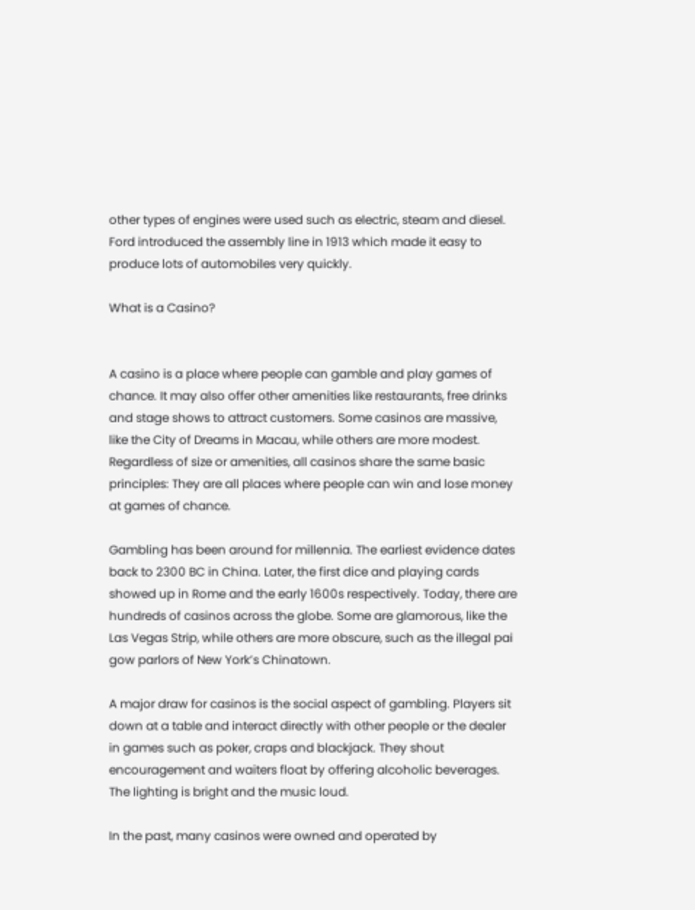other types of engines were used such as electric, steam and diesel. Ford introduced the assembly line in 1913 which made it easy to produce lots of automobiles very quickly.

What is a Casino?


A casino is a place where people can gamble and play games of chance. It may also offer other amenities like restaurants, free drinks and stage shows to attract customers. Some casinos are massive, like the City of Dreams in Macau, while others are more modest. Regardless of size or amenities, all casinos share the same basic principles: They are all places where people can win and lose money at games of chance.

Gambling has been around for millennia. The earliest evidence dates back to 2300 BC in China. Later, the first dice and playing cards showed up in Rome and the early 1600s respectively. Today, there are hundreds of casinos across the globe. Some are glamorous, like the Las Vegas Strip, while others are more obscure, such as the illegal pai gow parlors of New York’s Chinatown.

A major draw for casinos is the social aspect of gambling. Players sit down at a table and interact directly with other people or the dealer in games such as poker, craps and blackjack. They shout encouragement and waiters float by offering alcoholic beverages. The lighting is bright and the music loud.

In the past, many casinos were owned and operated by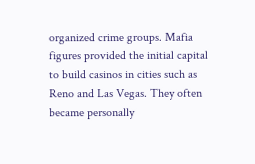organized crime groups. Mafia figures provided the initial capital to build casinos in cities such as Reno and Las Vegas. They often became personally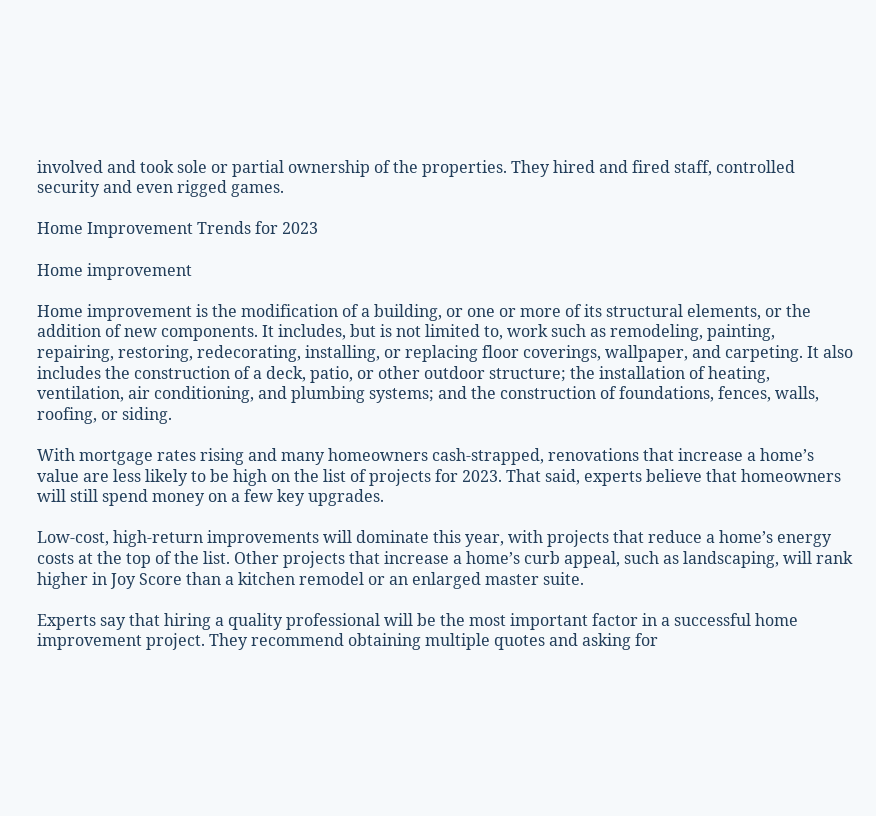involved and took sole or partial ownership of the properties. They hired and fired staff, controlled security and even rigged games.

Home Improvement Trends for 2023

Home improvement

Home improvement is the modification of a building, or one or more of its structural elements, or the addition of new components. It includes, but is not limited to, work such as remodeling, painting, repairing, restoring, redecorating, installing, or replacing floor coverings, wallpaper, and carpeting. It also includes the construction of a deck, patio, or other outdoor structure; the installation of heating, ventilation, air conditioning, and plumbing systems; and the construction of foundations, fences, walls, roofing, or siding.

With mortgage rates rising and many homeowners cash-strapped, renovations that increase a home’s value are less likely to be high on the list of projects for 2023. That said, experts believe that homeowners will still spend money on a few key upgrades.

Low-cost, high-return improvements will dominate this year, with projects that reduce a home’s energy costs at the top of the list. Other projects that increase a home’s curb appeal, such as landscaping, will rank higher in Joy Score than a kitchen remodel or an enlarged master suite.

Experts say that hiring a quality professional will be the most important factor in a successful home improvement project. They recommend obtaining multiple quotes and asking for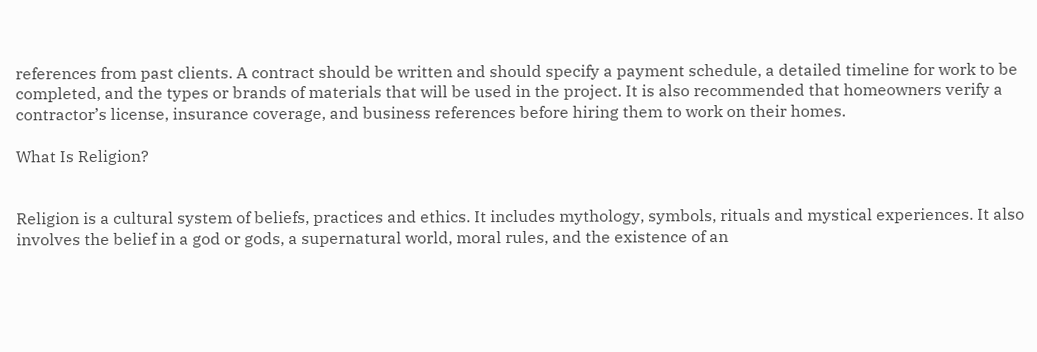references from past clients. A contract should be written and should specify a payment schedule, a detailed timeline for work to be completed, and the types or brands of materials that will be used in the project. It is also recommended that homeowners verify a contractor’s license, insurance coverage, and business references before hiring them to work on their homes.

What Is Religion?


Religion is a cultural system of beliefs, practices and ethics. It includes mythology, symbols, rituals and mystical experiences. It also involves the belief in a god or gods, a supernatural world, moral rules, and the existence of an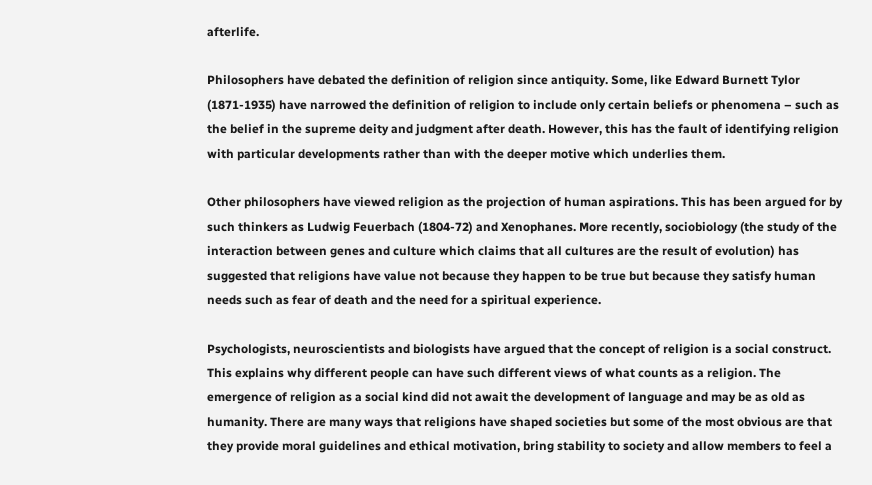afterlife.

Philosophers have debated the definition of religion since antiquity. Some, like Edward Burnett Tylor (1871-1935) have narrowed the definition of religion to include only certain beliefs or phenomena – such as the belief in the supreme deity and judgment after death. However, this has the fault of identifying religion with particular developments rather than with the deeper motive which underlies them.

Other philosophers have viewed religion as the projection of human aspirations. This has been argued for by such thinkers as Ludwig Feuerbach (1804-72) and Xenophanes. More recently, sociobiology (the study of the interaction between genes and culture which claims that all cultures are the result of evolution) has suggested that religions have value not because they happen to be true but because they satisfy human needs such as fear of death and the need for a spiritual experience.

Psychologists, neuroscientists and biologists have argued that the concept of religion is a social construct. This explains why different people can have such different views of what counts as a religion. The emergence of religion as a social kind did not await the development of language and may be as old as humanity. There are many ways that religions have shaped societies but some of the most obvious are that they provide moral guidelines and ethical motivation, bring stability to society and allow members to feel a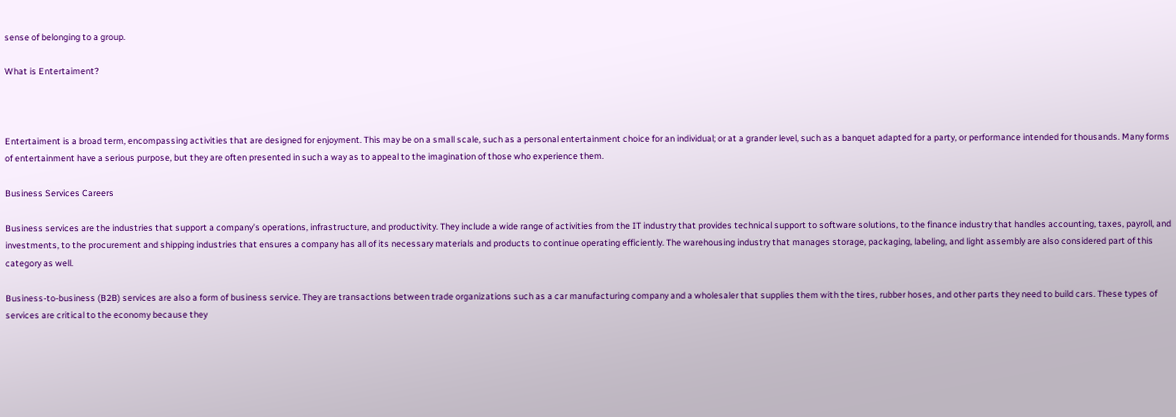sense of belonging to a group.

What is Entertaiment?



Entertaiment is a broad term, encompassing activities that are designed for enjoyment. This may be on a small scale, such as a personal entertainment choice for an individual; or at a grander level, such as a banquet adapted for a party, or performance intended for thousands. Many forms of entertainment have a serious purpose, but they are often presented in such a way as to appeal to the imagination of those who experience them.

Business Services Careers

Business services are the industries that support a company’s operations, infrastructure, and productivity. They include a wide range of activities from the IT industry that provides technical support to software solutions, to the finance industry that handles accounting, taxes, payroll, and investments, to the procurement and shipping industries that ensures a company has all of its necessary materials and products to continue operating efficiently. The warehousing industry that manages storage, packaging, labeling, and light assembly are also considered part of this category as well.

Business-to-business (B2B) services are also a form of business service. They are transactions between trade organizations such as a car manufacturing company and a wholesaler that supplies them with the tires, rubber hoses, and other parts they need to build cars. These types of services are critical to the economy because they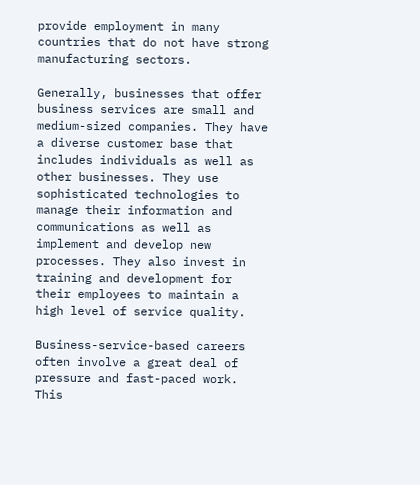provide employment in many countries that do not have strong manufacturing sectors.

Generally, businesses that offer business services are small and medium-sized companies. They have a diverse customer base that includes individuals as well as other businesses. They use sophisticated technologies to manage their information and communications as well as implement and develop new processes. They also invest in training and development for their employees to maintain a high level of service quality.

Business-service-based careers often involve a great deal of pressure and fast-paced work. This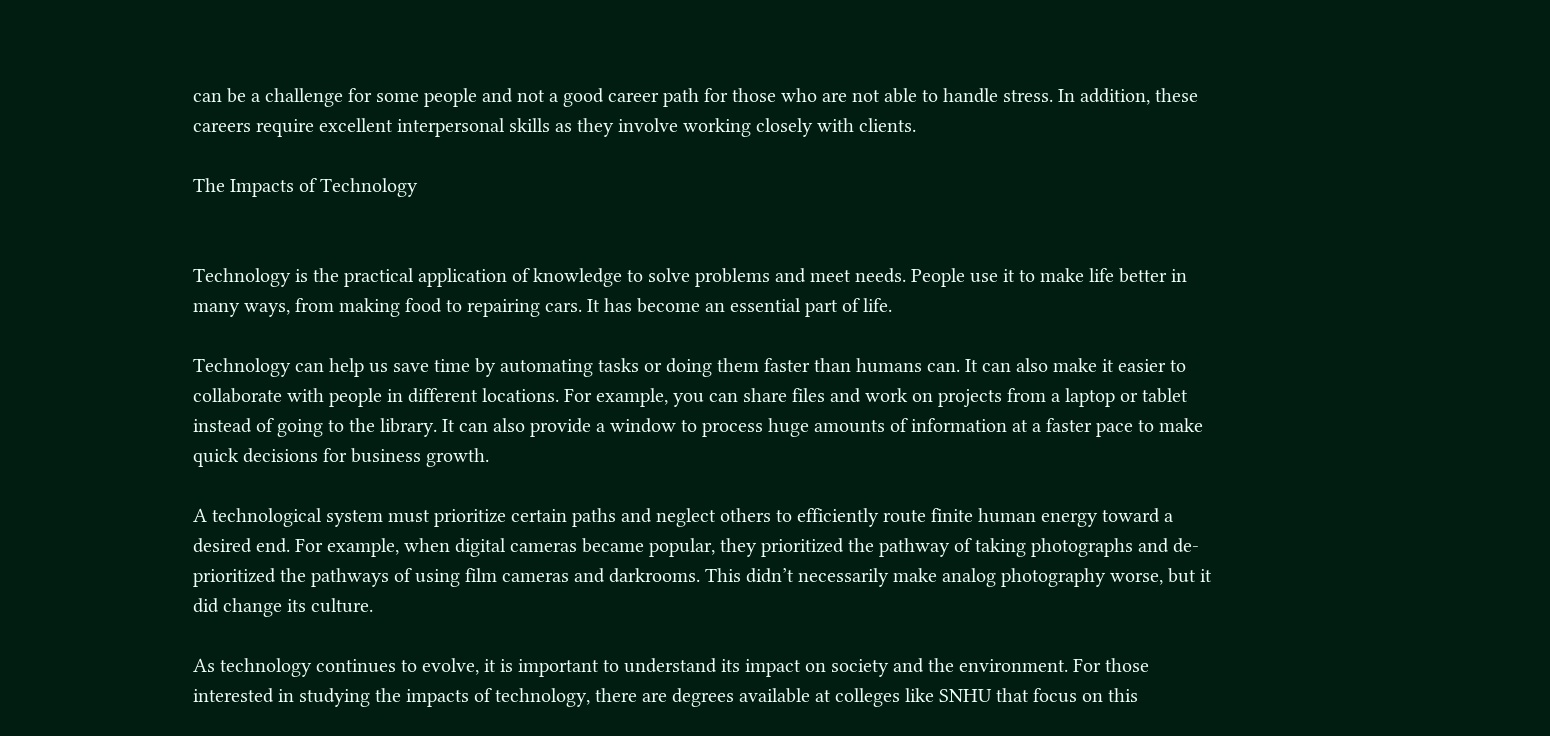can be a challenge for some people and not a good career path for those who are not able to handle stress. In addition, these careers require excellent interpersonal skills as they involve working closely with clients.

The Impacts of Technology


Technology is the practical application of knowledge to solve problems and meet needs. People use it to make life better in many ways, from making food to repairing cars. It has become an essential part of life.

Technology can help us save time by automating tasks or doing them faster than humans can. It can also make it easier to collaborate with people in different locations. For example, you can share files and work on projects from a laptop or tablet instead of going to the library. It can also provide a window to process huge amounts of information at a faster pace to make quick decisions for business growth.

A technological system must prioritize certain paths and neglect others to efficiently route finite human energy toward a desired end. For example, when digital cameras became popular, they prioritized the pathway of taking photographs and de-prioritized the pathways of using film cameras and darkrooms. This didn’t necessarily make analog photography worse, but it did change its culture.

As technology continues to evolve, it is important to understand its impact on society and the environment. For those interested in studying the impacts of technology, there are degrees available at colleges like SNHU that focus on this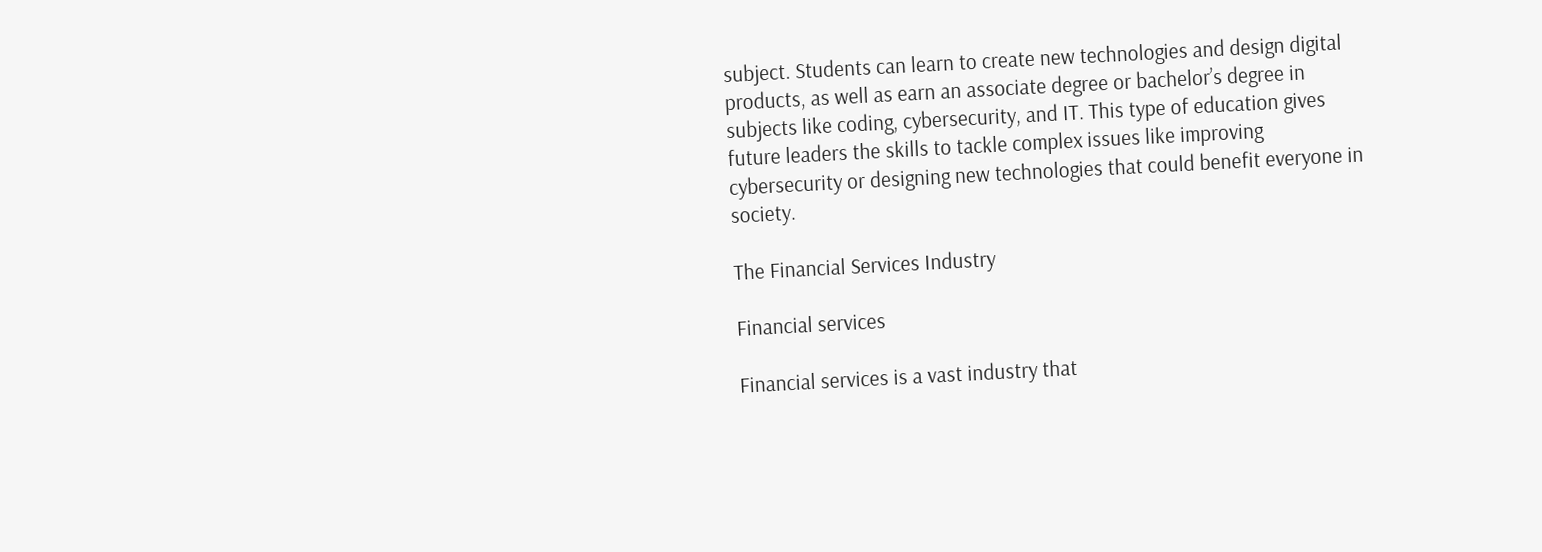subject. Students can learn to create new technologies and design digital products, as well as earn an associate degree or bachelor’s degree in subjects like coding, cybersecurity, and IT. This type of education gives future leaders the skills to tackle complex issues like improving cybersecurity or designing new technologies that could benefit everyone in society.

The Financial Services Industry

Financial services

Financial services is a vast industry that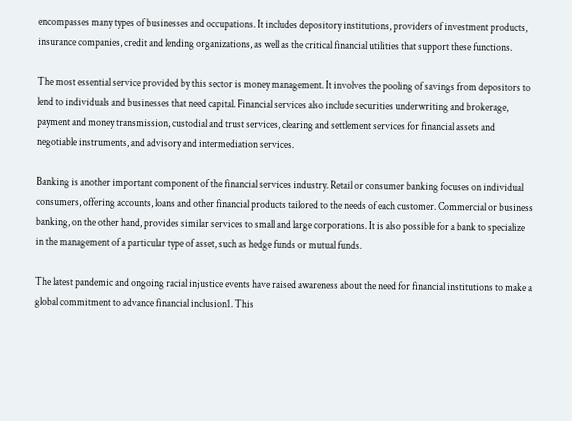encompasses many types of businesses and occupations. It includes depository institutions, providers of investment products, insurance companies, credit and lending organizations, as well as the critical financial utilities that support these functions.

The most essential service provided by this sector is money management. It involves the pooling of savings from depositors to lend to individuals and businesses that need capital. Financial services also include securities underwriting and brokerage, payment and money transmission, custodial and trust services, clearing and settlement services for financial assets and negotiable instruments, and advisory and intermediation services.

Banking is another important component of the financial services industry. Retail or consumer banking focuses on individual consumers, offering accounts, loans and other financial products tailored to the needs of each customer. Commercial or business banking, on the other hand, provides similar services to small and large corporations. It is also possible for a bank to specialize in the management of a particular type of asset, such as hedge funds or mutual funds.

The latest pandemic and ongoing racial injustice events have raised awareness about the need for financial institutions to make a global commitment to advance financial inclusion1. This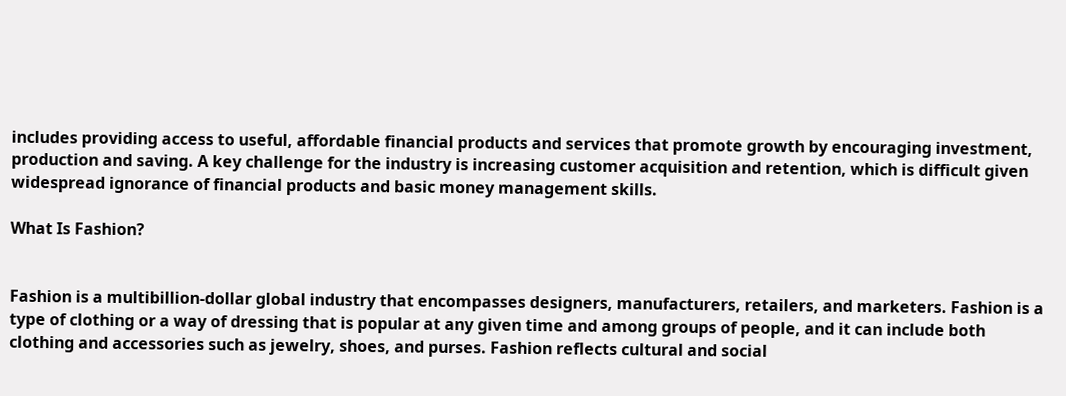includes providing access to useful, affordable financial products and services that promote growth by encouraging investment, production and saving. A key challenge for the industry is increasing customer acquisition and retention, which is difficult given widespread ignorance of financial products and basic money management skills.

What Is Fashion?


Fashion is a multibillion-dollar global industry that encompasses designers, manufacturers, retailers, and marketers. Fashion is a type of clothing or a way of dressing that is popular at any given time and among groups of people, and it can include both clothing and accessories such as jewelry, shoes, and purses. Fashion reflects cultural and social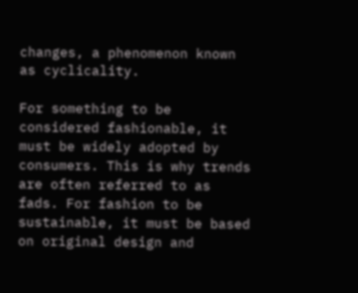changes, a phenomenon known as cyclicality.

For something to be considered fashionable, it must be widely adopted by consumers. This is why trends are often referred to as fads. For fashion to be sustainable, it must be based on original design and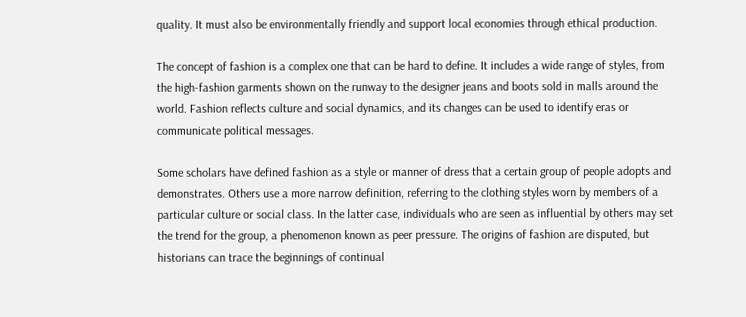quality. It must also be environmentally friendly and support local economies through ethical production.

The concept of fashion is a complex one that can be hard to define. It includes a wide range of styles, from the high-fashion garments shown on the runway to the designer jeans and boots sold in malls around the world. Fashion reflects culture and social dynamics, and its changes can be used to identify eras or communicate political messages.

Some scholars have defined fashion as a style or manner of dress that a certain group of people adopts and demonstrates. Others use a more narrow definition, referring to the clothing styles worn by members of a particular culture or social class. In the latter case, individuals who are seen as influential by others may set the trend for the group, a phenomenon known as peer pressure. The origins of fashion are disputed, but historians can trace the beginnings of continual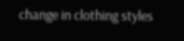change in clothing styles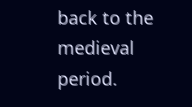back to the medieval period.